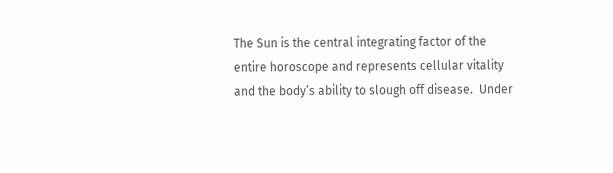The Sun is the central integrating factor of the entire horoscope and represents cellular vitality and the body’s ability to slough off disease.  Under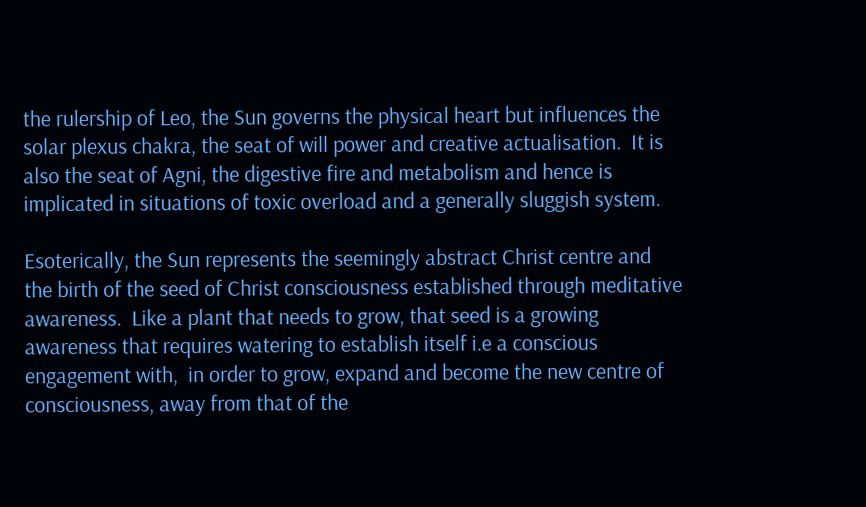the rulership of Leo, the Sun governs the physical heart but influences the solar plexus chakra, the seat of will power and creative actualisation.  It is also the seat of Agni, the digestive fire and metabolism and hence is implicated in situations of toxic overload and a generally sluggish system.

Esoterically, the Sun represents the seemingly abstract Christ centre and the birth of the seed of Christ consciousness established through meditative awareness.  Like a plant that needs to grow, that seed is a growing awareness that requires watering to establish itself i.e a conscious engagement with,  in order to grow, expand and become the new centre of consciousness, away from that of the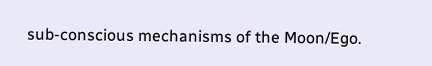sub-conscious mechanisms of the Moon/Ego.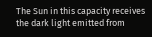The Sun in this capacity receives the dark light emitted from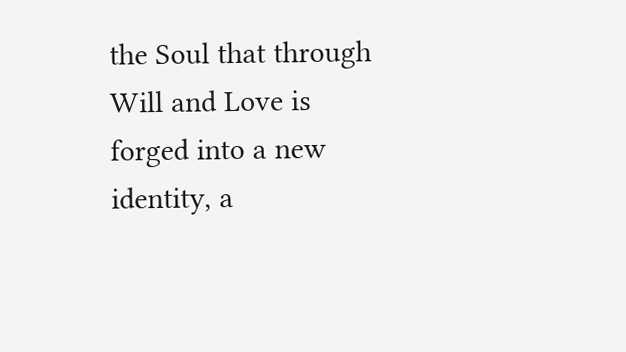the Soul that through Will and Love is forged into a new identity, a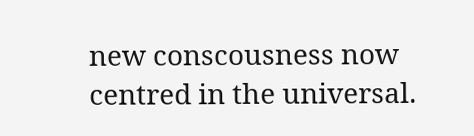new conscousness now centred in the universal.